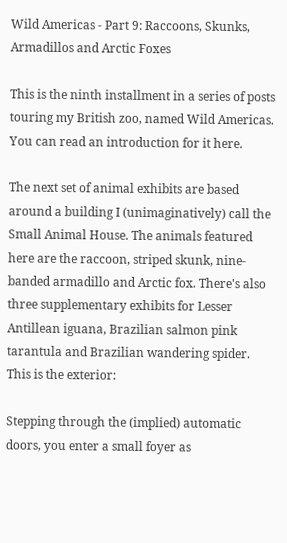Wild Americas - Part 9: Raccoons, Skunks, Armadillos and Arctic Foxes

This is the ninth installment in a series of posts touring my British zoo, named Wild Americas. You can read an introduction for it here.

The next set of animal exhibits are based around a building I (unimaginatively) call the Small Animal House. The animals featured here are the raccoon, striped skunk, nine-banded armadillo and Arctic fox. There's also three supplementary exhibits for Lesser Antillean iguana, Brazilian salmon pink tarantula and Brazilian wandering spider. This is the exterior:

Stepping through the (implied) automatic doors, you enter a small foyer as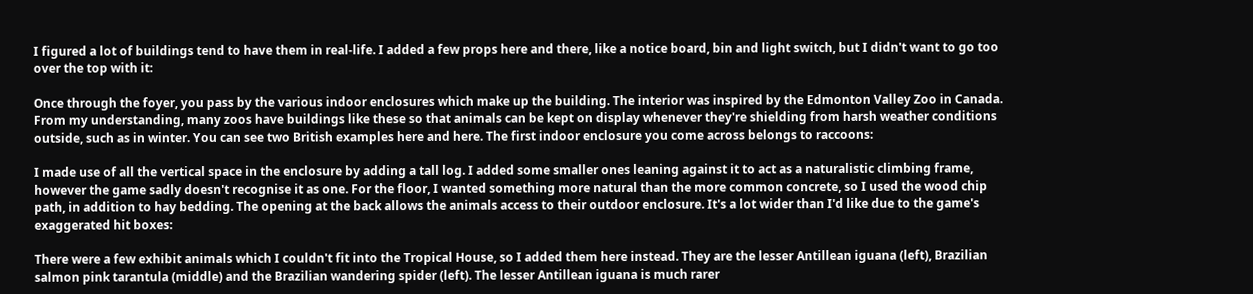I figured a lot of buildings tend to have them in real-life. I added a few props here and there, like a notice board, bin and light switch, but I didn't want to go too over the top with it:

Once through the foyer, you pass by the various indoor enclosures which make up the building. The interior was inspired by the Edmonton Valley Zoo in Canada. From my understanding, many zoos have buildings like these so that animals can be kept on display whenever they're shielding from harsh weather conditions outside, such as in winter. You can see two British examples here and here. The first indoor enclosure you come across belongs to raccoons:

I made use of all the vertical space in the enclosure by adding a tall log. I added some smaller ones leaning against it to act as a naturalistic climbing frame, however the game sadly doesn't recognise it as one. For the floor, I wanted something more natural than the more common concrete, so I used the wood chip path, in addition to hay bedding. The opening at the back allows the animals access to their outdoor enclosure. It's a lot wider than I'd like due to the game's exaggerated hit boxes:

There were a few exhibit animals which I couldn't fit into the Tropical House, so I added them here instead. They are the lesser Antillean iguana (left), Brazilian salmon pink tarantula (middle) and the Brazilian wandering spider (left). The lesser Antillean iguana is much rarer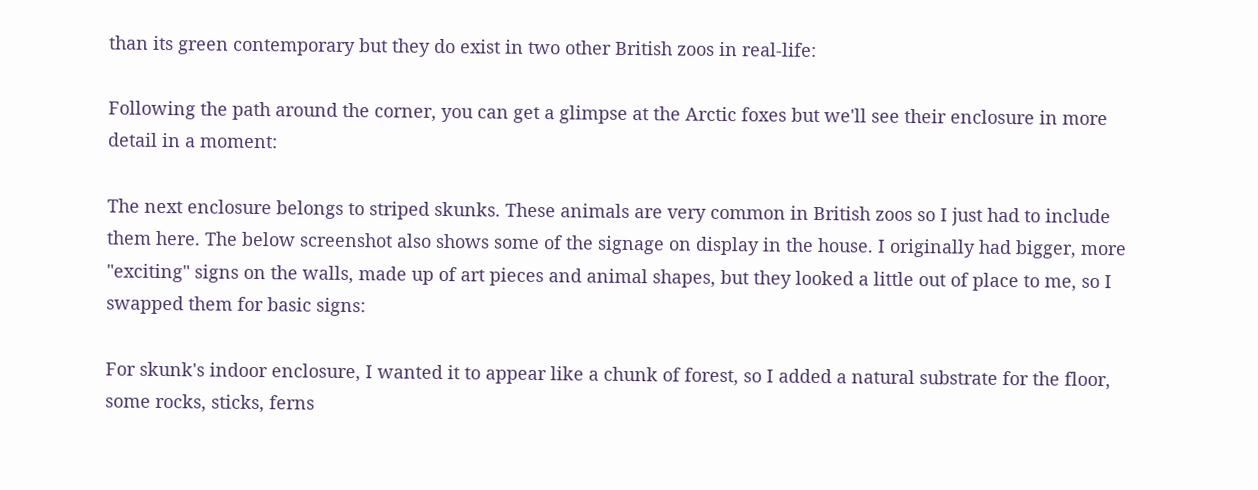than its green contemporary but they do exist in two other British zoos in real-life:

Following the path around the corner, you can get a glimpse at the Arctic foxes but we'll see their enclosure in more detail in a moment:

The next enclosure belongs to striped skunks. These animals are very common in British zoos so I just had to include them here. The below screenshot also shows some of the signage on display in the house. I originally had bigger, more "exciting" signs on the walls, made up of art pieces and animal shapes, but they looked a little out of place to me, so I swapped them for basic signs:

For skunk's indoor enclosure, I wanted it to appear like a chunk of forest, so I added a natural substrate for the floor, some rocks, sticks, ferns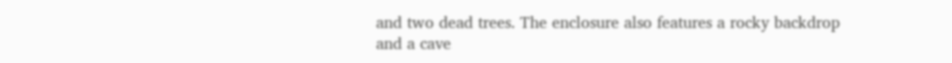and two dead trees. The enclosure also features a rocky backdrop and a cave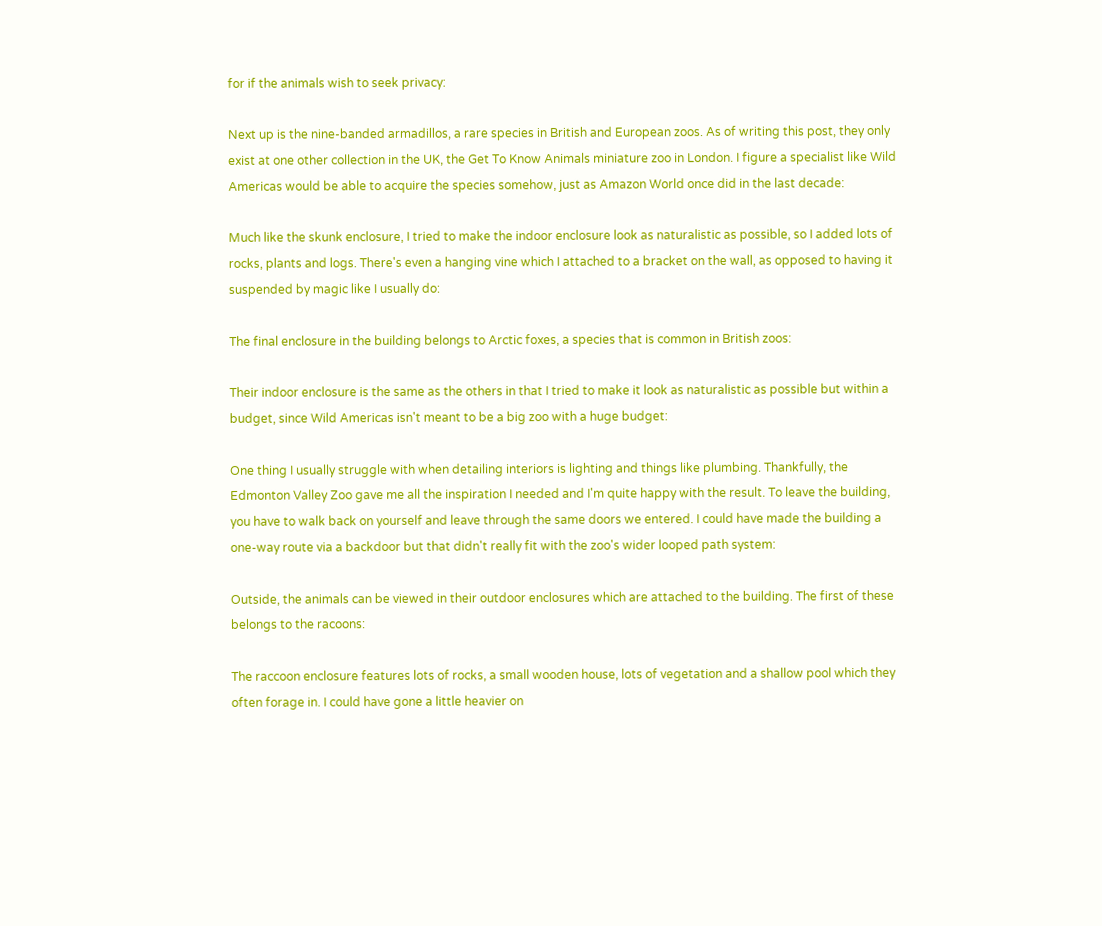for if the animals wish to seek privacy:

Next up is the nine-banded armadillos, a rare species in British and European zoos. As of writing this post, they only exist at one other collection in the UK, the Get To Know Animals miniature zoo in London. I figure a specialist like Wild Americas would be able to acquire the species somehow, just as Amazon World once did in the last decade:

Much like the skunk enclosure, I tried to make the indoor enclosure look as naturalistic as possible, so I added lots of rocks, plants and logs. There's even a hanging vine which I attached to a bracket on the wall, as opposed to having it suspended by magic like I usually do:

The final enclosure in the building belongs to Arctic foxes, a species that is common in British zoos:

Their indoor enclosure is the same as the others in that I tried to make it look as naturalistic as possible but within a budget, since Wild Americas isn't meant to be a big zoo with a huge budget:

One thing I usually struggle with when detailing interiors is lighting and things like plumbing. Thankfully, the Edmonton Valley Zoo gave me all the inspiration I needed and I'm quite happy with the result. To leave the building, you have to walk back on yourself and leave through the same doors we entered. I could have made the building a one-way route via a backdoor but that didn't really fit with the zoo's wider looped path system:

Outside, the animals can be viewed in their outdoor enclosures which are attached to the building. The first of these belongs to the racoons:

The raccoon enclosure features lots of rocks, a small wooden house, lots of vegetation and a shallow pool which they often forage in. I could have gone a little heavier on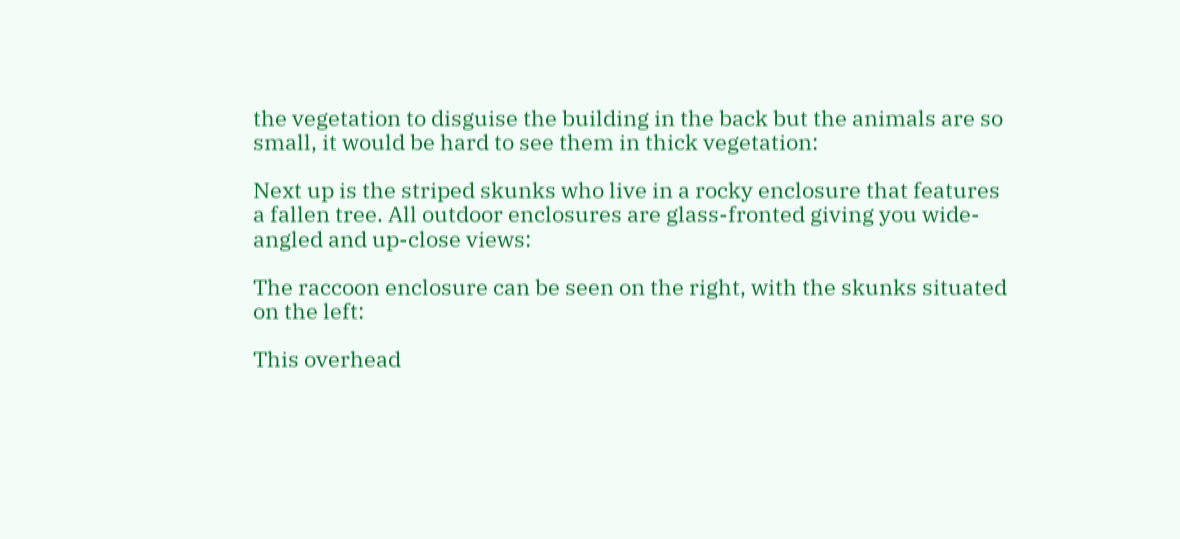the vegetation to disguise the building in the back but the animals are so small, it would be hard to see them in thick vegetation:

Next up is the striped skunks who live in a rocky enclosure that features a fallen tree. All outdoor enclosures are glass-fronted giving you wide-angled and up-close views:

The raccoon enclosure can be seen on the right, with the skunks situated on the left:

This overhead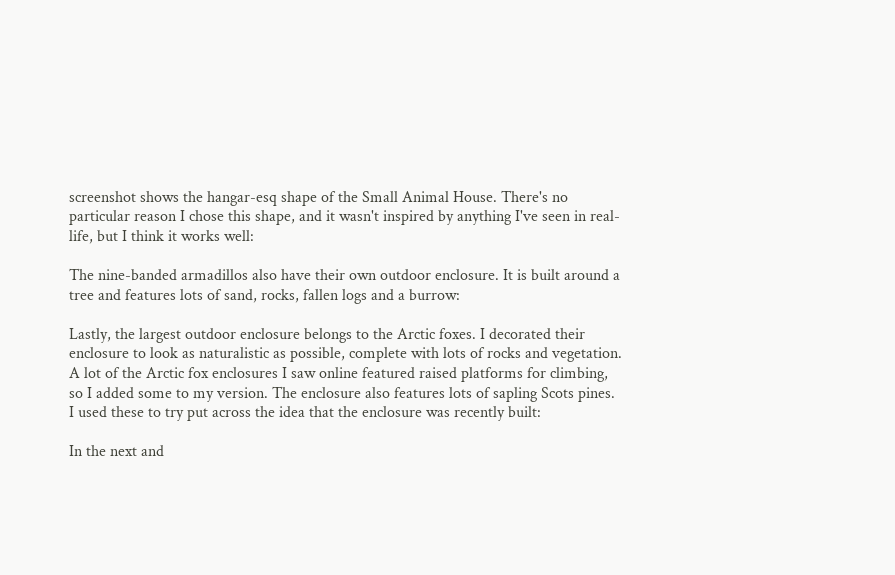screenshot shows the hangar-esq shape of the Small Animal House. There's no particular reason I chose this shape, and it wasn't inspired by anything I've seen in real-life, but I think it works well:

The nine-banded armadillos also have their own outdoor enclosure. It is built around a tree and features lots of sand, rocks, fallen logs and a burrow:

Lastly, the largest outdoor enclosure belongs to the Arctic foxes. I decorated their enclosure to look as naturalistic as possible, complete with lots of rocks and vegetation. A lot of the Arctic fox enclosures I saw online featured raised platforms for climbing, so I added some to my version. The enclosure also features lots of sapling Scots pines. I used these to try put across the idea that the enclosure was recently built:

In the next and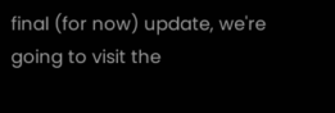final (for now) update, we're going to visit the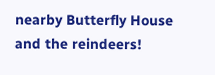nearby Butterfly House and the reindeers!